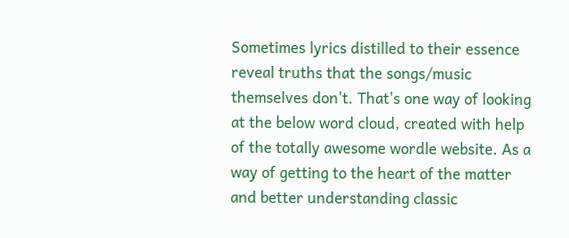Sometimes lyrics distilled to their essence reveal truths that the songs/music themselves don't. That's one way of looking at the below word cloud, created with help of the totally awesome wordle website. As a way of getting to the heart of the matter and better understanding classic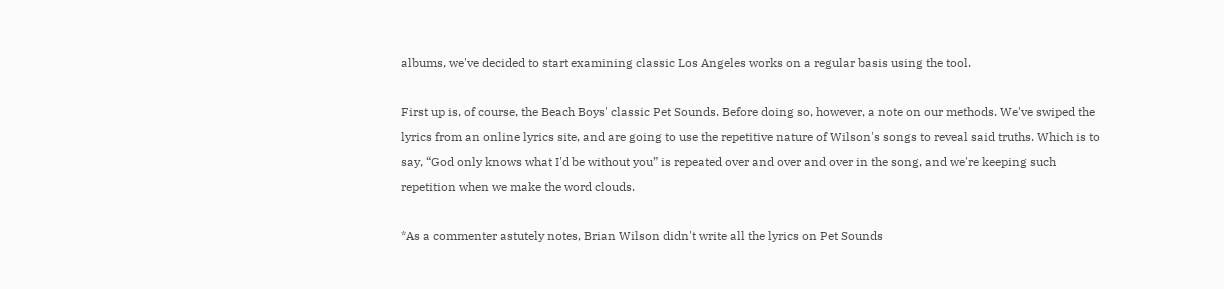albums, we've decided to start examining classic Los Angeles works on a regular basis using the tool.

First up is, of course, the Beach Boys' classic Pet Sounds. Before doing so, however, a note on our methods. We've swiped the lyrics from an online lyrics site, and are going to use the repetitive nature of Wilson's songs to reveal said truths. Which is to say, “God only knows what I'd be without you” is repeated over and over and over in the song, and we're keeping such repetition when we make the word clouds.

*As a commenter astutely notes, Brian Wilson didn't write all the lyrics on Pet Sounds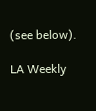(see below).

LA Weekly